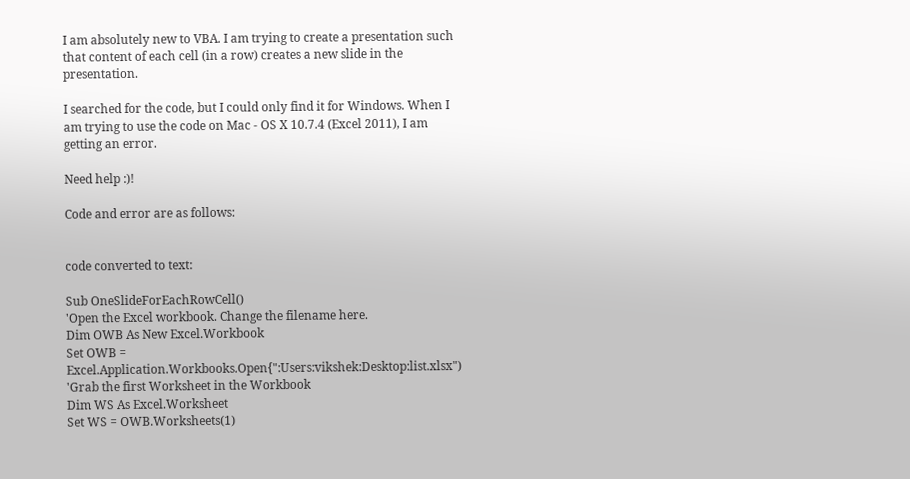I am absolutely new to VBA. I am trying to create a presentation such that content of each cell (in a row) creates a new slide in the presentation.

I searched for the code, but I could only find it for Windows. When I am trying to use the code on Mac - OS X 10.7.4 (Excel 2011), I am getting an error.

Need help :)!

Code and error are as follows:


code converted to text:

Sub OneSlideForEachRowCell()
'Open the Excel workbook. Change the filename here.
Dim OWB As New Excel.Workbook
Set OWB = Excel.Application.Workbooks.Open{":Users:vikshek:Desktop:list.xlsx")
'Grab the first Worksheet in the Workbook
Dim WS As Excel.Worksheet
Set WS = OWB.Worksheets(1)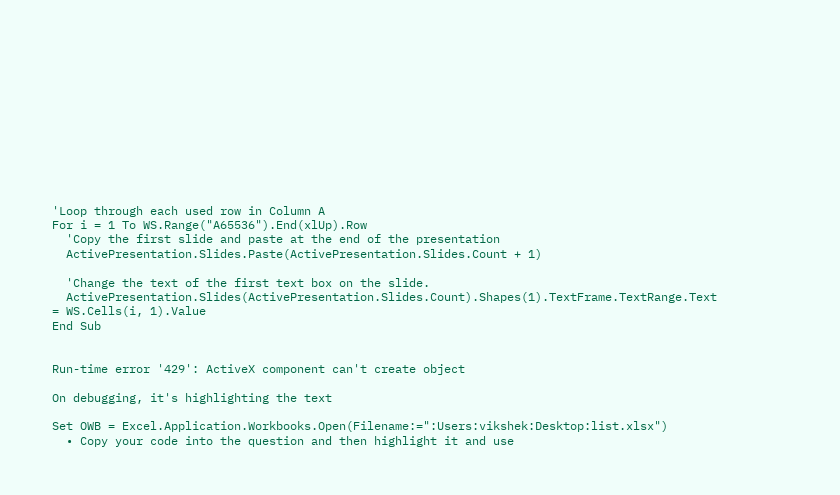'Loop through each used row in Column A
For i = 1 To WS.Range("A65536").End(xlUp).Row
  'Copy the first slide and paste at the end of the presentation
  ActivePresentation.Slides.Paste(ActivePresentation.Slides.Count + 1)

  'Change the text of the first text box on the slide.
  ActivePresentation.Slides(ActivePresentation.Slides.Count).Shapes(1).TextFrame.TextRange.Text = WS.Cells(i, 1).Value
End Sub


Run-time error '429': ActiveX component can't create object

On debugging, it's highlighting the text

Set OWB = Excel.Application.Workbooks.Open(Filename:=":Users:vikshek:Desktop:list.xlsx")
  • Copy your code into the question and then highlight it and use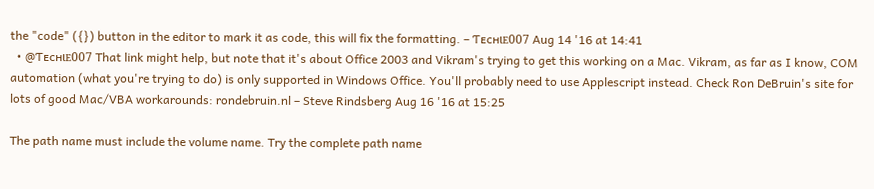the "code" ({}) button in the editor to mark it as code, this will fix the formatting. – Ƭᴇcʜιᴇ007 Aug 14 '16 at 14:41
  • @Ƭᴇcʜιᴇ007 That link might help, but note that it's about Office 2003 and Vikram's trying to get this working on a Mac. Vikram, as far as I know, COM automation (what you're trying to do) is only supported in Windows Office. You'll probably need to use Applescript instead. Check Ron DeBruin's site for lots of good Mac/VBA workarounds: rondebruin.nl – Steve Rindsberg Aug 16 '16 at 15:25

The path name must include the volume name. Try the complete path name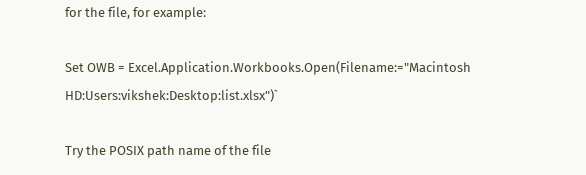for the file, for example:

Set OWB = Excel.Application.Workbooks.Open(Filename:="Macintosh HD:Users:vikshek:Desktop:list.xlsx")`

Try the POSIX path name of the file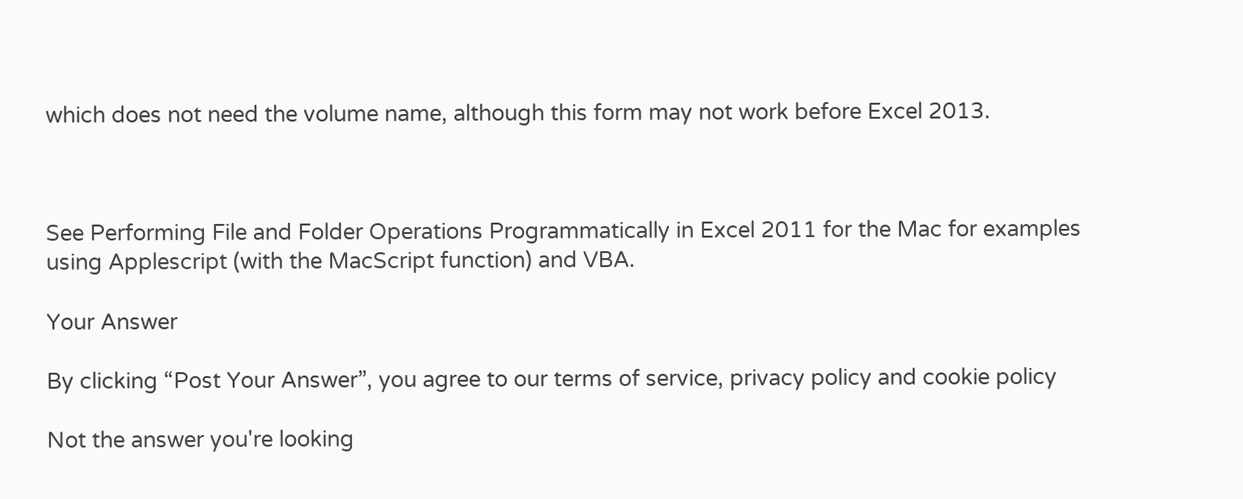which does not need the volume name, although this form may not work before Excel 2013.



See Performing File and Folder Operations Programmatically in Excel 2011 for the Mac for examples using Applescript (with the MacScript function) and VBA.

Your Answer

By clicking “Post Your Answer”, you agree to our terms of service, privacy policy and cookie policy

Not the answer you're looking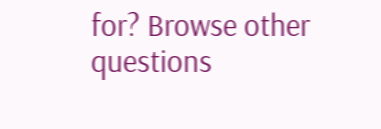for? Browse other questions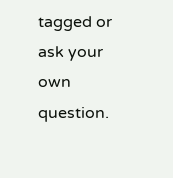tagged or ask your own question.